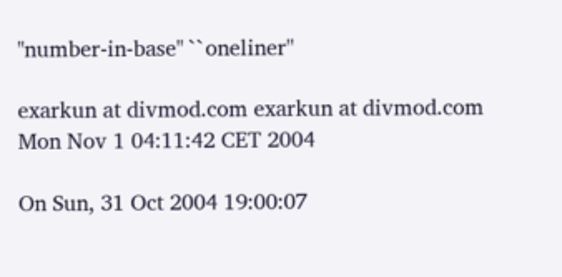"number-in-base" ``oneliner''

exarkun at divmod.com exarkun at divmod.com
Mon Nov 1 04:11:42 CET 2004

On Sun, 31 Oct 2004 19:00:07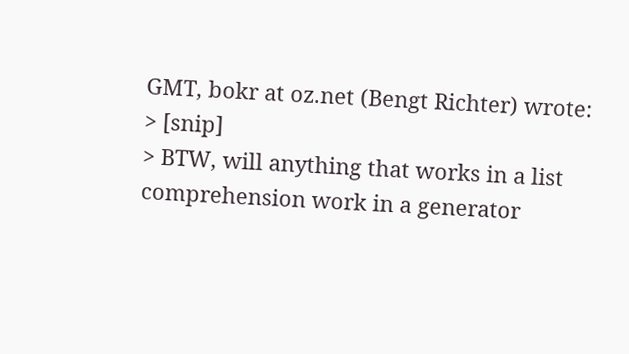GMT, bokr at oz.net (Bengt Richter) wrote:
> [snip]
> BTW, will anything that works in a list comprehension work in a generator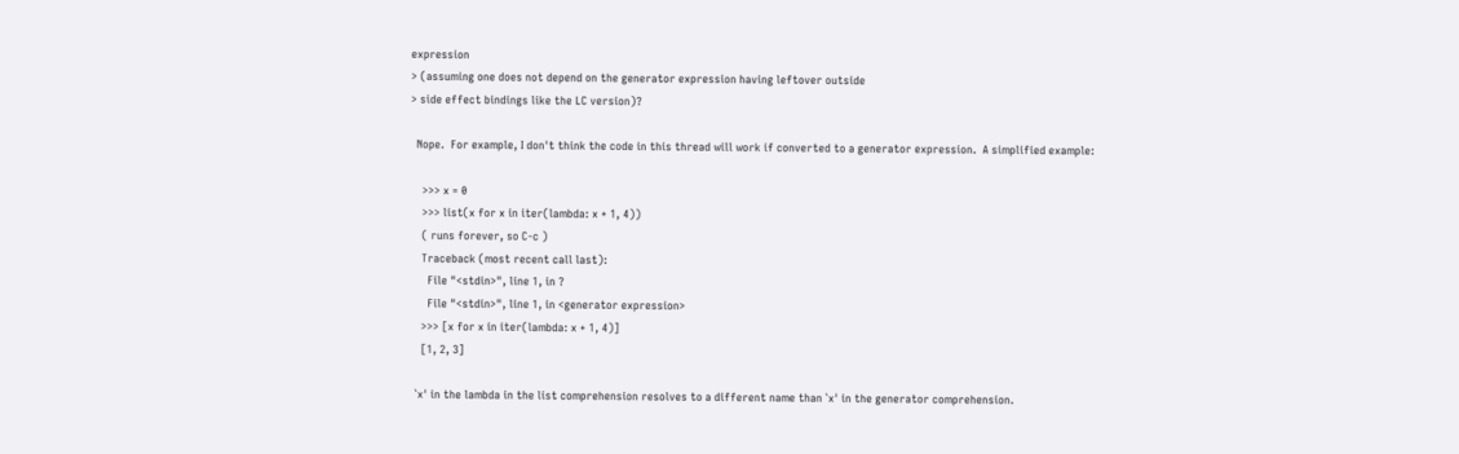expression
> (assuming one does not depend on the generator expression having leftover outside
> side effect bindings like the LC version)?

  Nope.  For example, I don't think the code in this thread will work if converted to a generator expression.  A simplified example:

    >>> x = 0
    >>> list(x for x in iter(lambda: x + 1, 4))
    ( runs forever, so C-c )
    Traceback (most recent call last):
      File "<stdin>", line 1, in ?
      File "<stdin>", line 1, in <generator expression>
    >>> [x for x in iter(lambda: x + 1, 4)]
    [1, 2, 3]

  `x' in the lambda in the list comprehension resolves to a different name than `x' in the generator comprehension.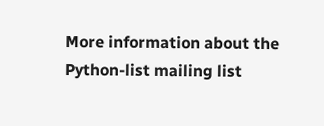More information about the Python-list mailing list